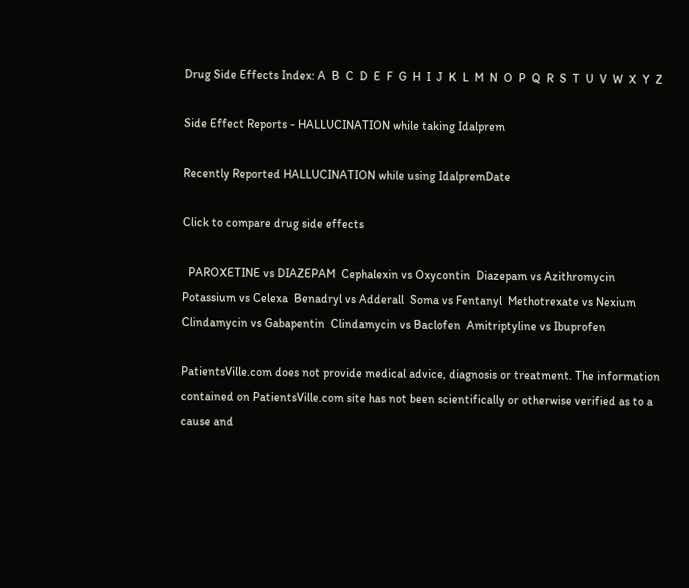Drug Side Effects Index: A  B  C  D  E  F  G  H  I  J  K  L  M  N  O  P  Q  R  S  T  U  V  W  X  Y  Z

Side Effect Reports - HALLUCINATION while taking Idalprem

Recently Reported HALLUCINATION while using IdalpremDate

Click to compare drug side effects

  PAROXETINE vs DIAZEPAM  Cephalexin vs Oxycontin  Diazepam vs Azithromycin  Potassium vs Celexa  Benadryl vs Adderall  Soma vs Fentanyl  Methotrexate vs Nexium  Clindamycin vs Gabapentin  Clindamycin vs Baclofen  Amitriptyline vs Ibuprofen

PatientsVille.com does not provide medical advice, diagnosis or treatment. The information contained on PatientsVille.com site has not been scientifically or otherwise verified as to a cause and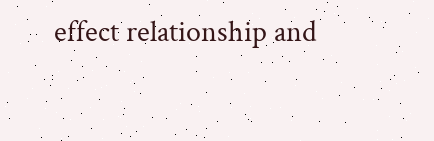effect relationship and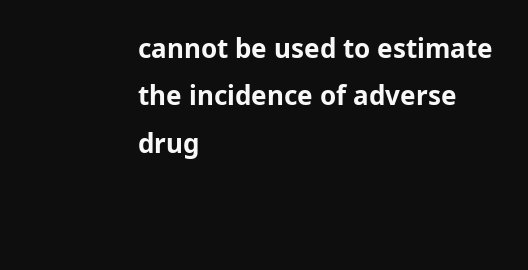cannot be used to estimate the incidence of adverse drug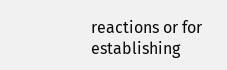reactions or for establishing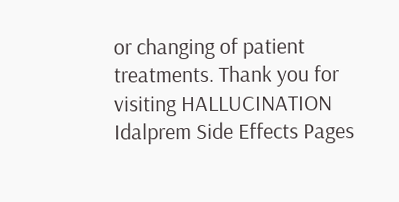or changing of patient treatments. Thank you for visiting HALLUCINATION Idalprem Side Effects Pages